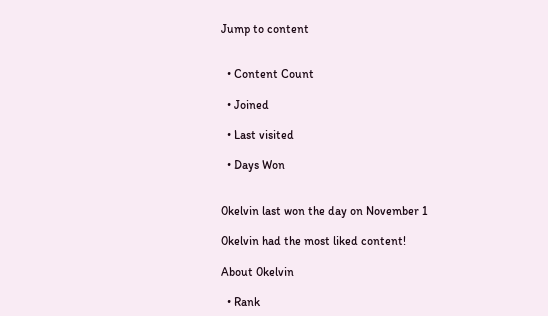Jump to content


  • Content Count

  • Joined

  • Last visited

  • Days Won


0kelvin last won the day on November 1

0kelvin had the most liked content!

About 0kelvin

  • Rank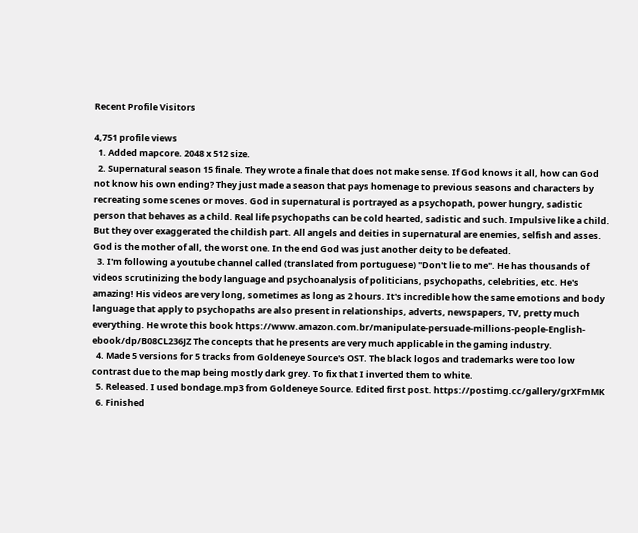Recent Profile Visitors

4,751 profile views
  1. Added mapcore. 2048 x 512 size.
  2. Supernatural season 15 finale. They wrote a finale that does not make sense. If God knows it all, how can God not know his own ending? They just made a season that pays homenage to previous seasons and characters by recreating some scenes or moves. God in supernatural is portrayed as a psychopath, power hungry, sadistic person that behaves as a child. Real life psychopaths can be cold hearted, sadistic and such. Impulsive like a child. But they over exaggerated the childish part. All angels and deities in supernatural are enemies, selfish and asses. God is the mother of all, the worst one. In the end God was just another deity to be defeated.
  3. I'm following a youtube channel called (translated from portuguese) "Don't lie to me". He has thousands of videos scrutinizing the body language and psychoanalysis of politicians, psychopaths, celebrities, etc. He's amazing! His videos are very long, sometimes as long as 2 hours. It's incredible how the same emotions and body language that apply to psychopaths are also present in relationships, adverts, newspapers, TV, pretty much everything. He wrote this book https://www.amazon.com.br/manipulate-persuade-millions-people-English-ebook/dp/B08CL236JZ The concepts that he presents are very much applicable in the gaming industry.
  4. Made 5 versions for 5 tracks from Goldeneye Source's OST. The black logos and trademarks were too low contrast due to the map being mostly dark grey. To fix that I inverted them to white.
  5. Released. I used bondage.mp3 from Goldeneye Source. Edited first post. https://postimg.cc/gallery/grXFmMK
  6. Finished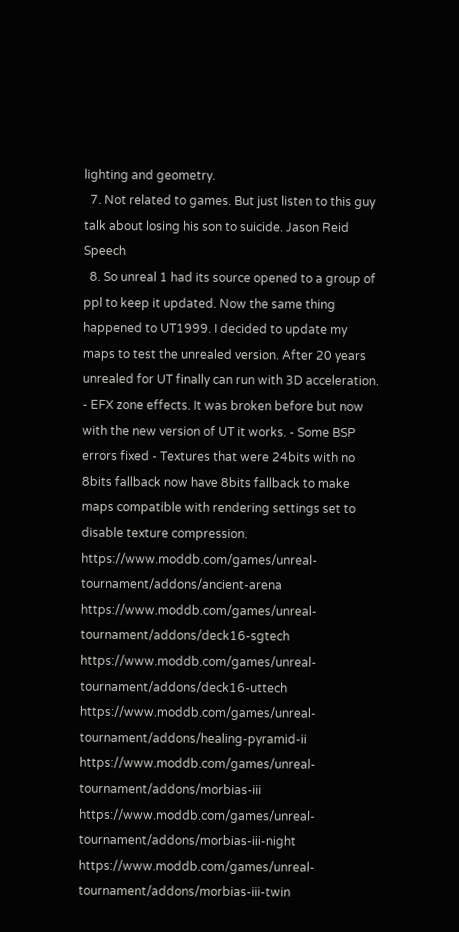lighting and geometry.
  7. Not related to games. But just listen to this guy talk about losing his son to suicide. Jason Reid Speech
  8. So unreal 1 had its source opened to a group of ppl to keep it updated. Now the same thing happened to UT1999. I decided to update my maps to test the unrealed version. After 20 years unrealed for UT finally can run with 3D acceleration. - EFX zone effects. It was broken before but now with the new version of UT it works. - Some BSP errors fixed - Textures that were 24bits with no 8bits fallback now have 8bits fallback to make maps compatible with rendering settings set to disable texture compression. https://www.moddb.com/games/unreal-tournament/addons/ancient-arena https://www.moddb.com/games/unreal-tournament/addons/deck16-sgtech https://www.moddb.com/games/unreal-tournament/addons/deck16-uttech https://www.moddb.com/games/unreal-tournament/addons/healing-pyramid-ii https://www.moddb.com/games/unreal-tournament/addons/morbias-iii https://www.moddb.com/games/unreal-tournament/addons/morbias-iii-night https://www.moddb.com/games/unreal-tournament/addons/morbias-iii-twin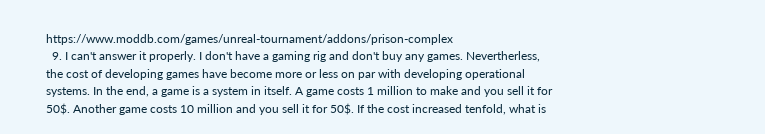https://www.moddb.com/games/unreal-tournament/addons/prison-complex
  9. I can't answer it properly. I don't have a gaming rig and don't buy any games. Nevertherless, the cost of developing games have become more or less on par with developing operational systems. In the end, a game is a system in itself. A game costs 1 million to make and you sell it for 50$. Another game costs 10 million and you sell it for 50$. If the cost increased tenfold, what is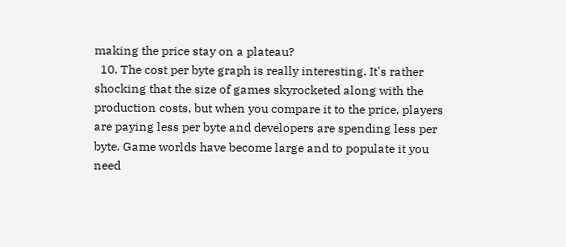making the price stay on a plateau?
  10. The cost per byte graph is really interesting. It's rather shocking that the size of games skyrocketed along with the production costs, but when you compare it to the price, players are paying less per byte and developers are spending less per byte. Game worlds have become large and to populate it you need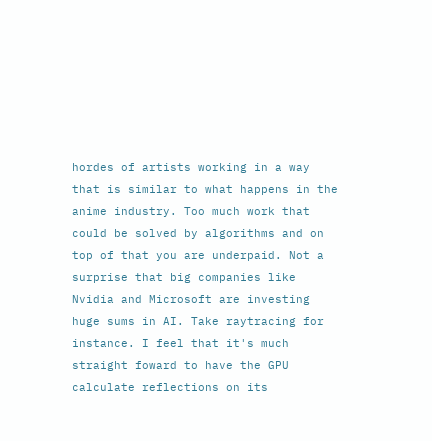hordes of artists working in a way that is similar to what happens in the anime industry. Too much work that could be solved by algorithms and on top of that you are underpaid. Not a surprise that big companies like Nvidia and Microsoft are investing huge sums in AI. Take raytracing for instance. I feel that it's much straight foward to have the GPU calculate reflections on its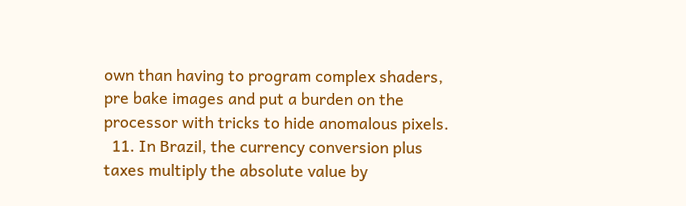own than having to program complex shaders, pre bake images and put a burden on the processor with tricks to hide anomalous pixels.
  11. In Brazil, the currency conversion plus taxes multiply the absolute value by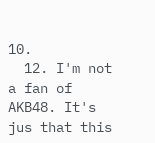10.
  12. I'm not a fan of AKB48. It's jus that this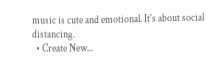music is cute and emotional. It's about social distancing.
  • Create New...